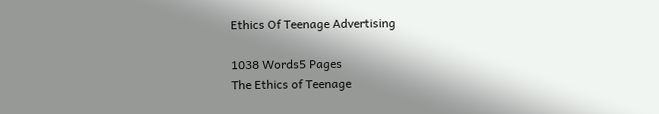Ethics Of Teenage Advertising

1038 Words5 Pages
The Ethics of Teenage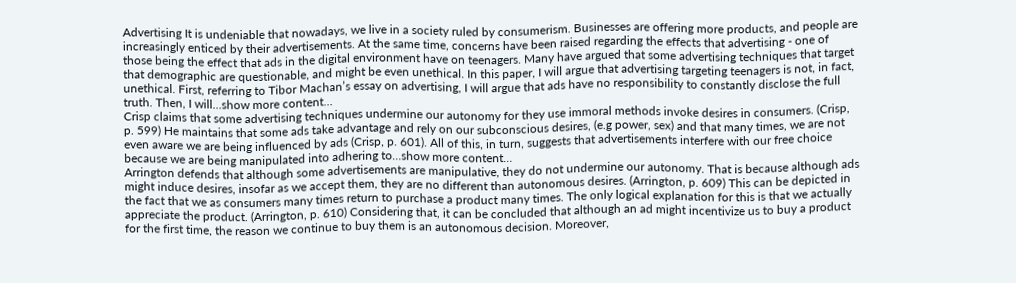Advertising It is undeniable that nowadays, we live in a society ruled by consumerism. Businesses are offering more products, and people are increasingly enticed by their advertisements. At the same time, concerns have been raised regarding the effects that advertising - one of those being the effect that ads in the digital environment have on teenagers. Many have argued that some advertising techniques that target that demographic are questionable, and might be even unethical. In this paper, I will argue that advertising targeting teenagers is not, in fact, unethical. First, referring to Tibor Machan’s essay on advertising, I will argue that ads have no responsibility to constantly disclose the full truth. Then, I will…show more content…
Crisp claims that some advertising techniques undermine our autonomy for they use immoral methods invoke desires in consumers. (Crisp, p. 599) He maintains that some ads take advantage and rely on our subconscious desires, (e.g power, sex) and that many times, we are not even aware we are being influenced by ads (Crisp, p. 601). All of this, in turn, suggests that advertisements interfere with our free choice because we are being manipulated into adhering to…show more content…
Arrington defends that although some advertisements are manipulative, they do not undermine our autonomy. That is because although ads might induce desires, insofar as we accept them, they are no different than autonomous desires. (Arrington, p. 609) This can be depicted in the fact that we as consumers many times return to purchase a product many times. The only logical explanation for this is that we actually appreciate the product. (Arrington, p. 610) Considering that, it can be concluded that although an ad might incentivize us to buy a product for the first time, the reason we continue to buy them is an autonomous decision. Moreover,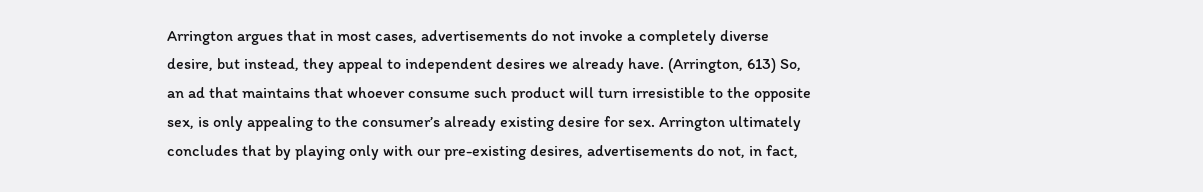Arrington argues that in most cases, advertisements do not invoke a completely diverse desire, but instead, they appeal to independent desires we already have. (Arrington, 613) So, an ad that maintains that whoever consume such product will turn irresistible to the opposite sex, is only appealing to the consumer’s already existing desire for sex. Arrington ultimately concludes that by playing only with our pre-existing desires, advertisements do not, in fact,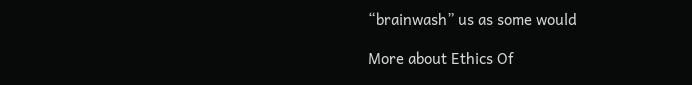“brainwash” us as some would

More about Ethics Of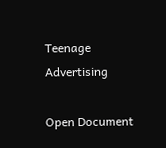Teenage Advertising

Open Document